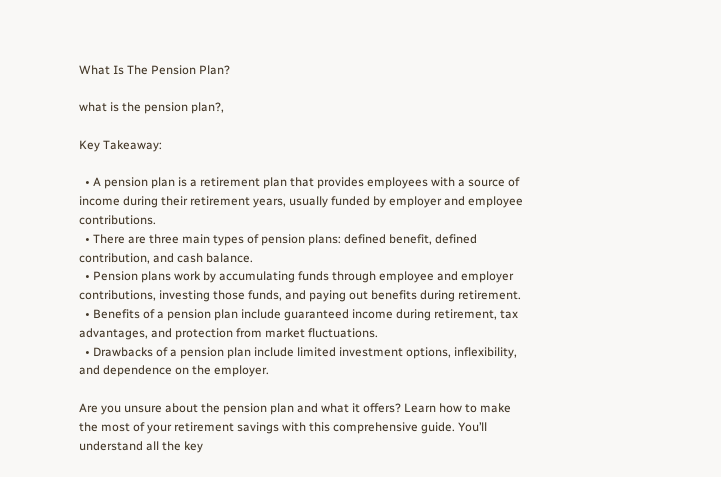What Is The Pension Plan?

what is the pension plan?,

Key Takeaway:

  • A pension plan is a retirement plan that provides employees with a source of income during their retirement years, usually funded by employer and employee contributions.
  • There are three main types of pension plans: defined benefit, defined contribution, and cash balance.
  • Pension plans work by accumulating funds through employee and employer contributions, investing those funds, and paying out benefits during retirement.
  • Benefits of a pension plan include guaranteed income during retirement, tax advantages, and protection from market fluctuations.
  • Drawbacks of a pension plan include limited investment options, inflexibility, and dependence on the employer.

Are you unsure about the pension plan and what it offers? Learn how to make the most of your retirement savings with this comprehensive guide. You’ll understand all the key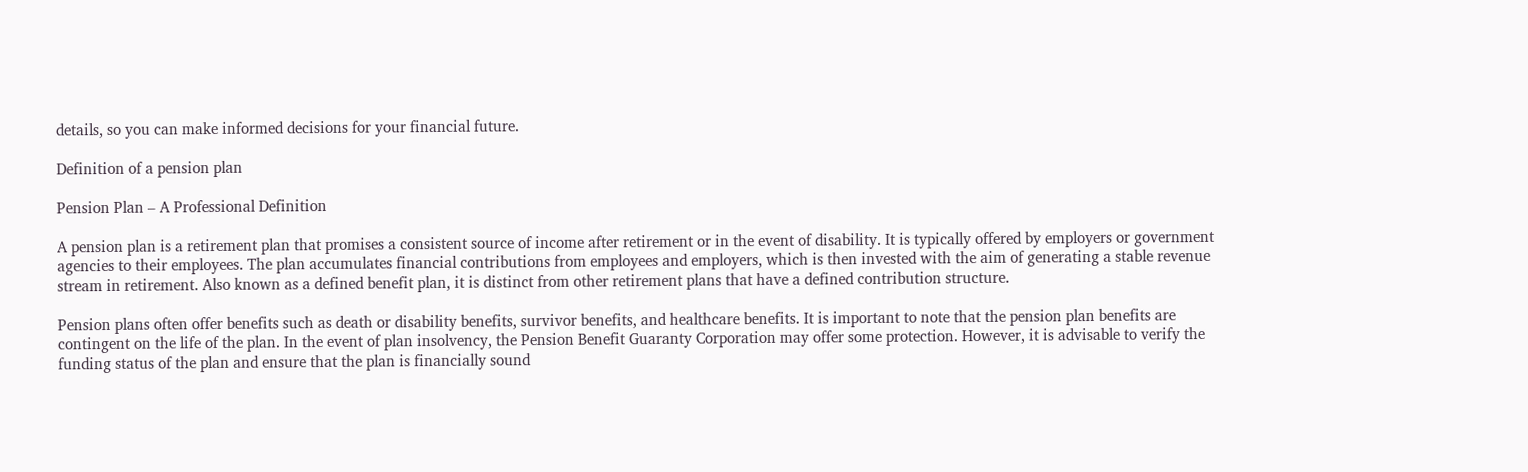details, so you can make informed decisions for your financial future.

Definition of a pension plan

Pension Plan – A Professional Definition

A pension plan is a retirement plan that promises a consistent source of income after retirement or in the event of disability. It is typically offered by employers or government agencies to their employees. The plan accumulates financial contributions from employees and employers, which is then invested with the aim of generating a stable revenue stream in retirement. Also known as a defined benefit plan, it is distinct from other retirement plans that have a defined contribution structure.

Pension plans often offer benefits such as death or disability benefits, survivor benefits, and healthcare benefits. It is important to note that the pension plan benefits are contingent on the life of the plan. In the event of plan insolvency, the Pension Benefit Guaranty Corporation may offer some protection. However, it is advisable to verify the funding status of the plan and ensure that the plan is financially sound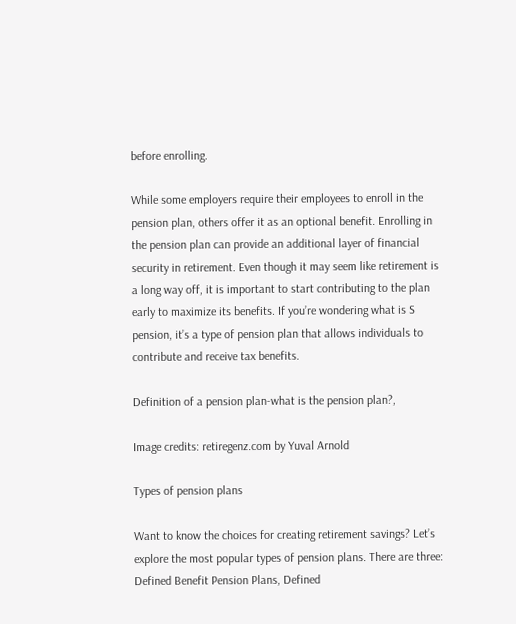before enrolling.

While some employers require their employees to enroll in the pension plan, others offer it as an optional benefit. Enrolling in the pension plan can provide an additional layer of financial security in retirement. Even though it may seem like retirement is a long way off, it is important to start contributing to the plan early to maximize its benefits. If you’re wondering what is S pension, it’s a type of pension plan that allows individuals to contribute and receive tax benefits.

Definition of a pension plan-what is the pension plan?,

Image credits: retiregenz.com by Yuval Arnold

Types of pension plans

Want to know the choices for creating retirement savings? Let’s explore the most popular types of pension plans. There are three: Defined Benefit Pension Plans, Defined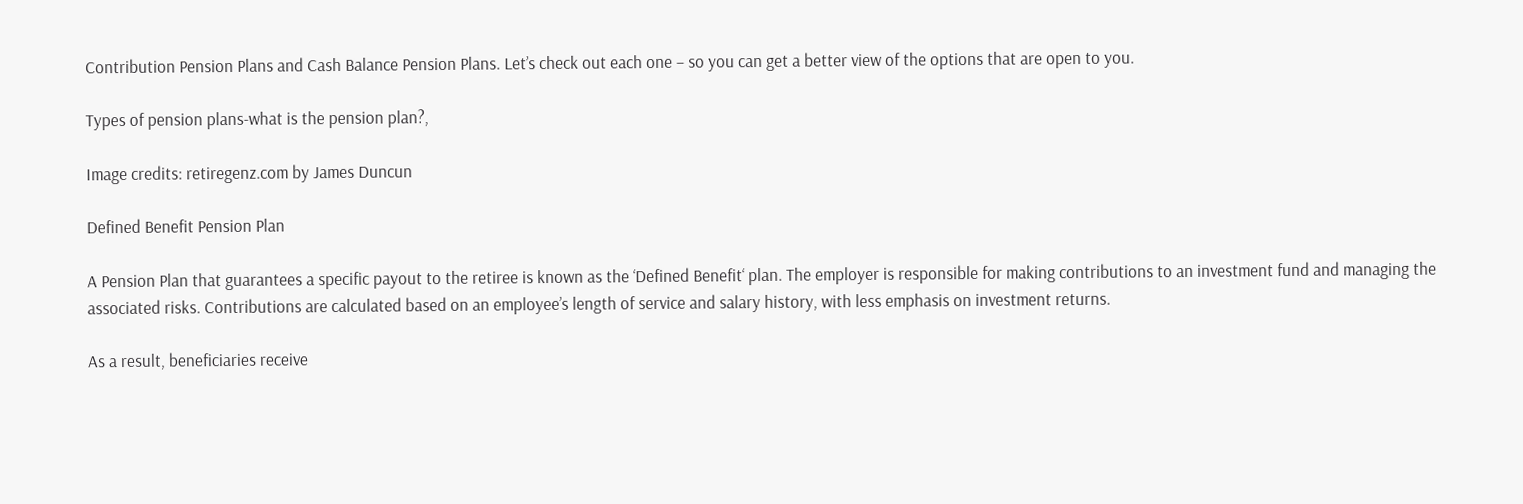Contribution Pension Plans and Cash Balance Pension Plans. Let’s check out each one – so you can get a better view of the options that are open to you.

Types of pension plans-what is the pension plan?,

Image credits: retiregenz.com by James Duncun

Defined Benefit Pension Plan

A Pension Plan that guarantees a specific payout to the retiree is known as the ‘Defined Benefit‘ plan. The employer is responsible for making contributions to an investment fund and managing the associated risks. Contributions are calculated based on an employee’s length of service and salary history, with less emphasis on investment returns.

As a result, beneficiaries receive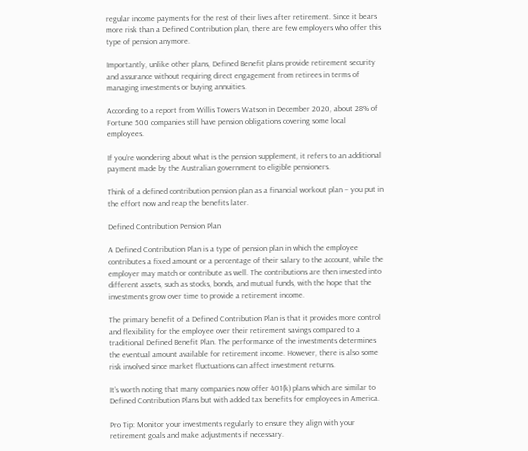regular income payments for the rest of their lives after retirement. Since it bears more risk than a Defined Contribution plan, there are few employers who offer this type of pension anymore.

Importantly, unlike other plans, Defined Benefit plans provide retirement security and assurance without requiring direct engagement from retirees in terms of managing investments or buying annuities.

According to a report from Willis Towers Watson in December 2020, about 28% of Fortune 500 companies still have pension obligations covering some local employees.

If you’re wondering about what is the pension supplement, it refers to an additional payment made by the Australian government to eligible pensioners.

Think of a defined contribution pension plan as a financial workout plan – you put in the effort now and reap the benefits later.

Defined Contribution Pension Plan

A Defined Contribution Plan is a type of pension plan in which the employee contributes a fixed amount or a percentage of their salary to the account, while the employer may match or contribute as well. The contributions are then invested into different assets, such as stocks, bonds, and mutual funds, with the hope that the investments grow over time to provide a retirement income.

The primary benefit of a Defined Contribution Plan is that it provides more control and flexibility for the employee over their retirement savings compared to a traditional Defined Benefit Plan. The performance of the investments determines the eventual amount available for retirement income. However, there is also some risk involved since market fluctuations can affect investment returns.

It’s worth noting that many companies now offer 401(k) plans which are similar to Defined Contribution Plans but with added tax benefits for employees in America.

Pro Tip: Monitor your investments regularly to ensure they align with your retirement goals and make adjustments if necessary.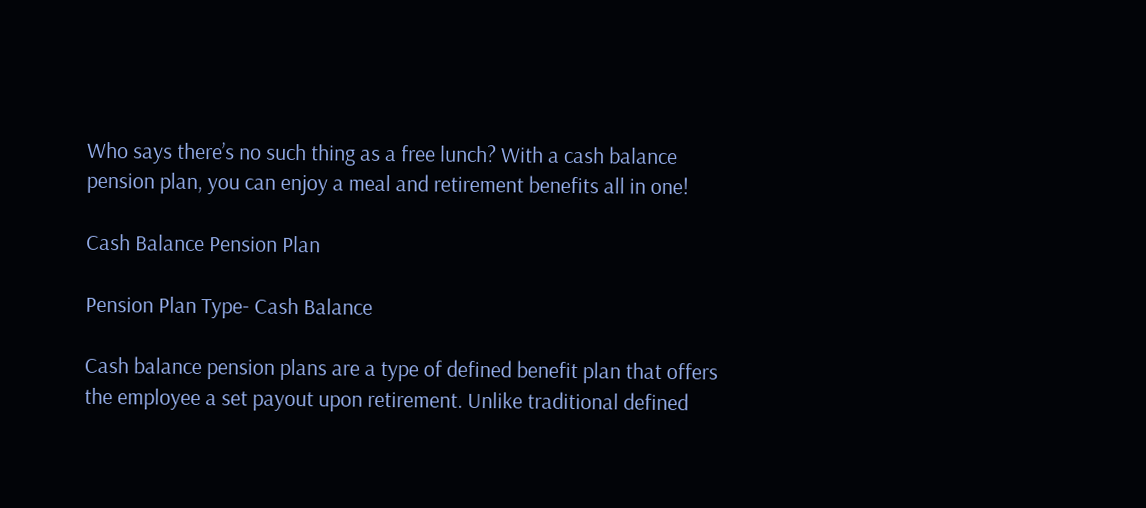Who says there’s no such thing as a free lunch? With a cash balance pension plan, you can enjoy a meal and retirement benefits all in one!

Cash Balance Pension Plan

Pension Plan Type- Cash Balance

Cash balance pension plans are a type of defined benefit plan that offers the employee a set payout upon retirement. Unlike traditional defined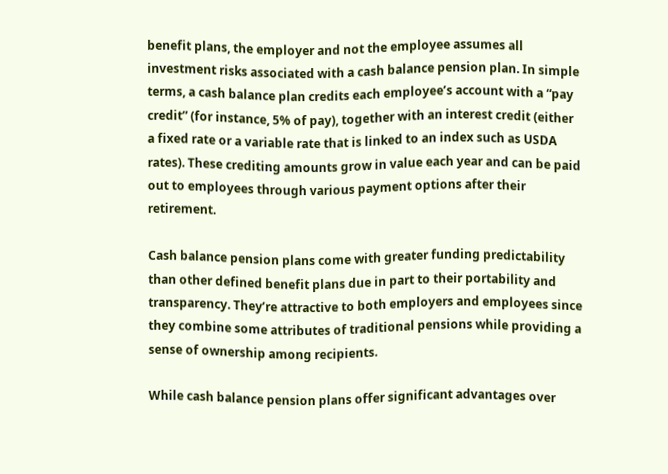benefit plans, the employer and not the employee assumes all investment risks associated with a cash balance pension plan. In simple terms, a cash balance plan credits each employee’s account with a “pay credit” (for instance, 5% of pay), together with an interest credit (either a fixed rate or a variable rate that is linked to an index such as USDA rates). These crediting amounts grow in value each year and can be paid out to employees through various payment options after their retirement.

Cash balance pension plans come with greater funding predictability than other defined benefit plans due in part to their portability and transparency. They’re attractive to both employers and employees since they combine some attributes of traditional pensions while providing a sense of ownership among recipients.

While cash balance pension plans offer significant advantages over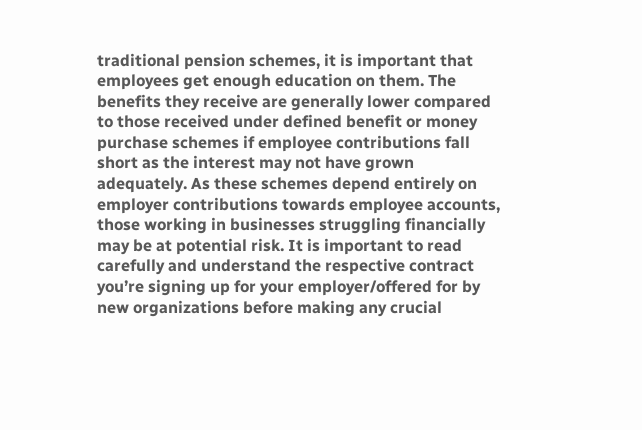traditional pension schemes, it is important that employees get enough education on them. The benefits they receive are generally lower compared to those received under defined benefit or money purchase schemes if employee contributions fall short as the interest may not have grown adequately. As these schemes depend entirely on employer contributions towards employee accounts, those working in businesses struggling financially may be at potential risk. It is important to read carefully and understand the respective contract you’re signing up for your employer/offered for by new organizations before making any crucial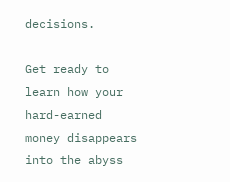decisions.

Get ready to learn how your hard-earned money disappears into the abyss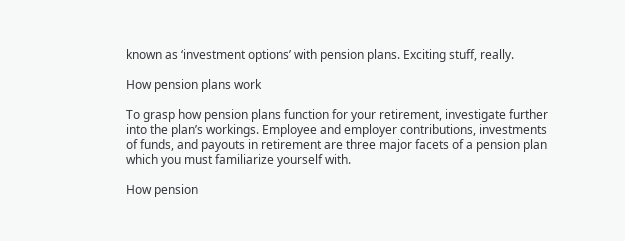known as ‘investment options’ with pension plans. Exciting stuff, really.

How pension plans work

To grasp how pension plans function for your retirement, investigate further into the plan’s workings. Employee and employer contributions, investments of funds, and payouts in retirement are three major facets of a pension plan which you must familiarize yourself with.

How pension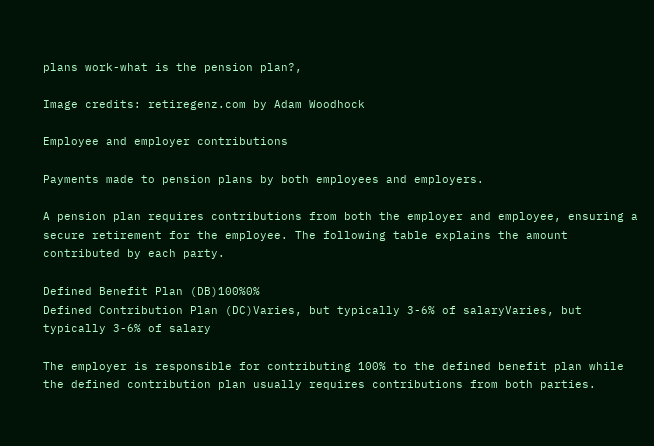plans work-what is the pension plan?,

Image credits: retiregenz.com by Adam Woodhock

Employee and employer contributions

Payments made to pension plans by both employees and employers.

A pension plan requires contributions from both the employer and employee, ensuring a secure retirement for the employee. The following table explains the amount contributed by each party.

Defined Benefit Plan (DB)100%0%
Defined Contribution Plan (DC)Varies, but typically 3-6% of salaryVaries, but typically 3-6% of salary

The employer is responsible for contributing 100% to the defined benefit plan while the defined contribution plan usually requires contributions from both parties.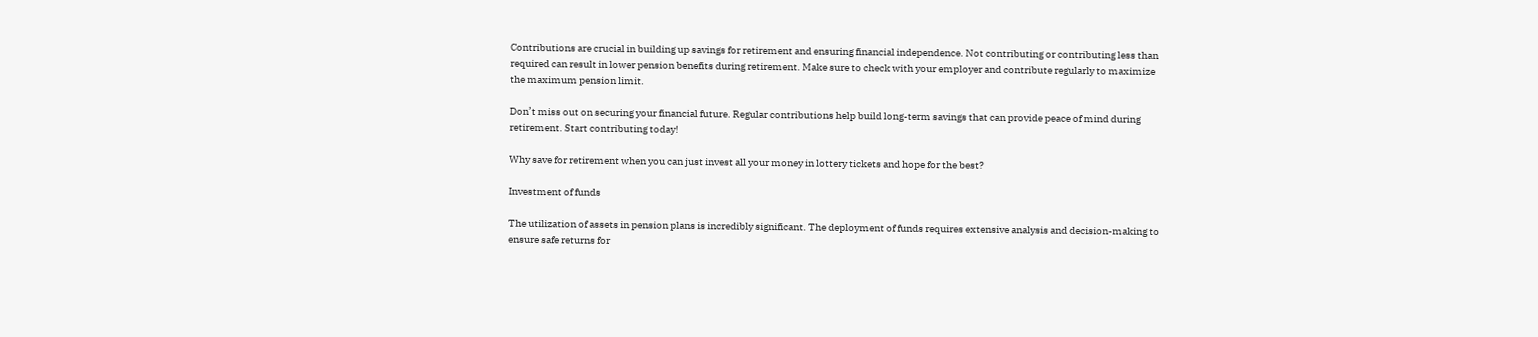Contributions are crucial in building up savings for retirement and ensuring financial independence. Not contributing or contributing less than required can result in lower pension benefits during retirement. Make sure to check with your employer and contribute regularly to maximize the maximum pension limit.

Don’t miss out on securing your financial future. Regular contributions help build long-term savings that can provide peace of mind during retirement. Start contributing today!

Why save for retirement when you can just invest all your money in lottery tickets and hope for the best?

Investment of funds

The utilization of assets in pension plans is incredibly significant. The deployment of funds requires extensive analysis and decision-making to ensure safe returns for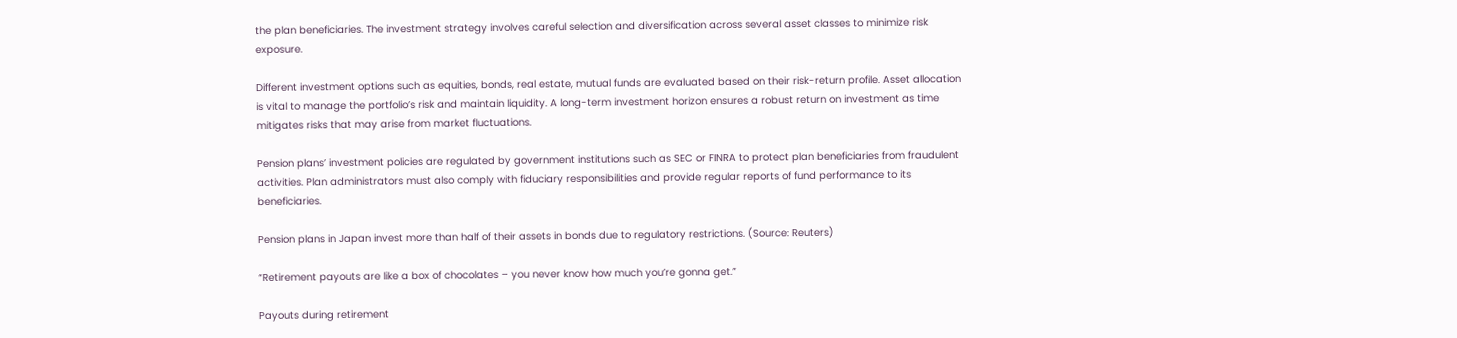the plan beneficiaries. The investment strategy involves careful selection and diversification across several asset classes to minimize risk exposure.

Different investment options such as equities, bonds, real estate, mutual funds are evaluated based on their risk-return profile. Asset allocation is vital to manage the portfolio’s risk and maintain liquidity. A long-term investment horizon ensures a robust return on investment as time mitigates risks that may arise from market fluctuations.

Pension plans’ investment policies are regulated by government institutions such as SEC or FINRA to protect plan beneficiaries from fraudulent activities. Plan administrators must also comply with fiduciary responsibilities and provide regular reports of fund performance to its beneficiaries.

Pension plans in Japan invest more than half of their assets in bonds due to regulatory restrictions. (Source: Reuters)

“Retirement payouts are like a box of chocolates – you never know how much you’re gonna get.”

Payouts during retirement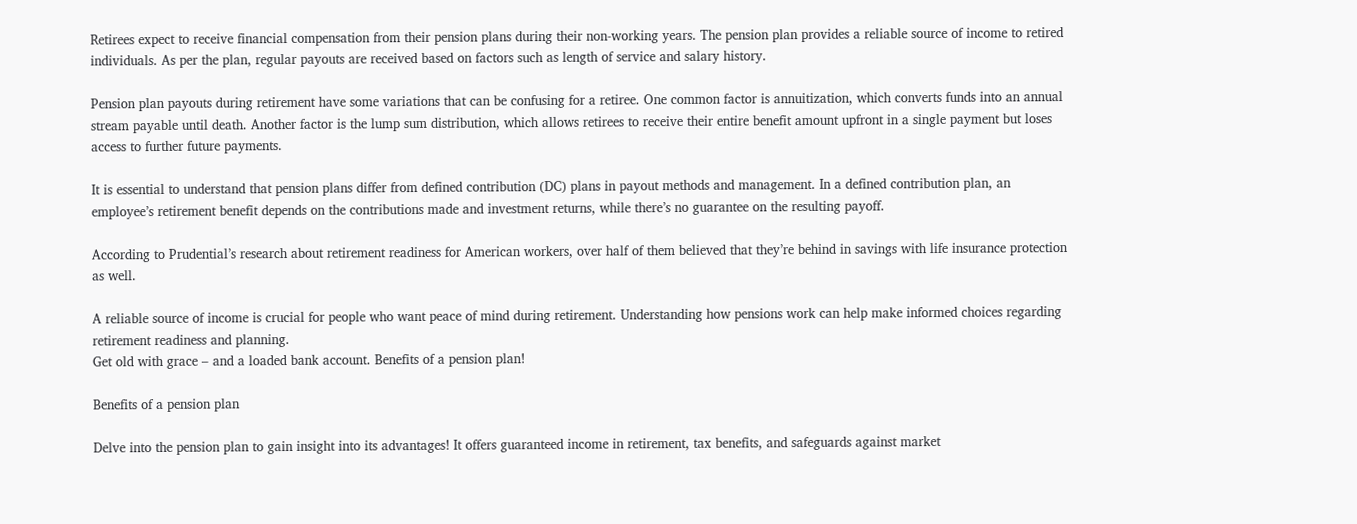Retirees expect to receive financial compensation from their pension plans during their non-working years. The pension plan provides a reliable source of income to retired individuals. As per the plan, regular payouts are received based on factors such as length of service and salary history.

Pension plan payouts during retirement have some variations that can be confusing for a retiree. One common factor is annuitization, which converts funds into an annual stream payable until death. Another factor is the lump sum distribution, which allows retirees to receive their entire benefit amount upfront in a single payment but loses access to further future payments.

It is essential to understand that pension plans differ from defined contribution (DC) plans in payout methods and management. In a defined contribution plan, an employee’s retirement benefit depends on the contributions made and investment returns, while there’s no guarantee on the resulting payoff.

According to Prudential’s research about retirement readiness for American workers, over half of them believed that they’re behind in savings with life insurance protection as well.

A reliable source of income is crucial for people who want peace of mind during retirement. Understanding how pensions work can help make informed choices regarding retirement readiness and planning.
Get old with grace – and a loaded bank account. Benefits of a pension plan!

Benefits of a pension plan

Delve into the pension plan to gain insight into its advantages! It offers guaranteed income in retirement, tax benefits, and safeguards against market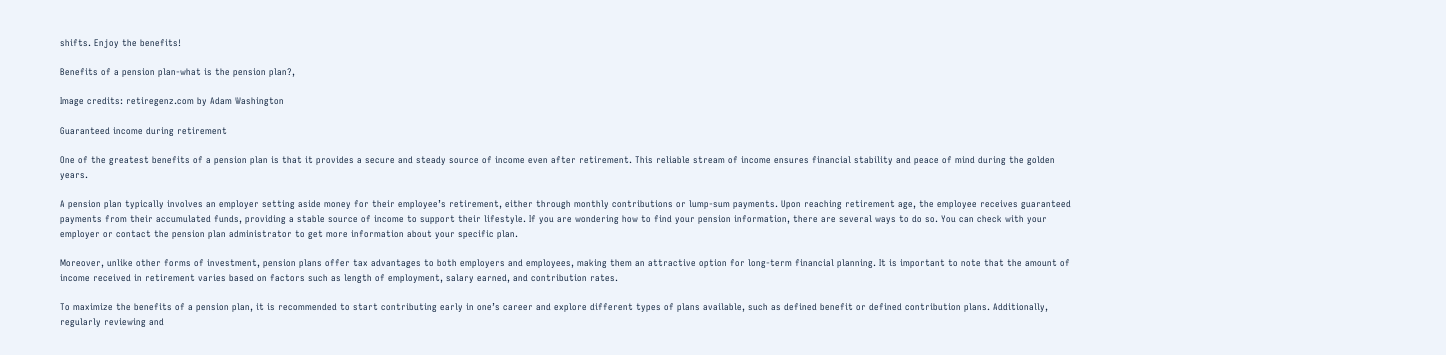shifts. Enjoy the benefits!

Benefits of a pension plan-what is the pension plan?,

Image credits: retiregenz.com by Adam Washington

Guaranteed income during retirement

One of the greatest benefits of a pension plan is that it provides a secure and steady source of income even after retirement. This reliable stream of income ensures financial stability and peace of mind during the golden years.

A pension plan typically involves an employer setting aside money for their employee’s retirement, either through monthly contributions or lump-sum payments. Upon reaching retirement age, the employee receives guaranteed payments from their accumulated funds, providing a stable source of income to support their lifestyle. If you are wondering how to find your pension information, there are several ways to do so. You can check with your employer or contact the pension plan administrator to get more information about your specific plan.

Moreover, unlike other forms of investment, pension plans offer tax advantages to both employers and employees, making them an attractive option for long-term financial planning. It is important to note that the amount of income received in retirement varies based on factors such as length of employment, salary earned, and contribution rates.

To maximize the benefits of a pension plan, it is recommended to start contributing early in one’s career and explore different types of plans available, such as defined benefit or defined contribution plans. Additionally, regularly reviewing and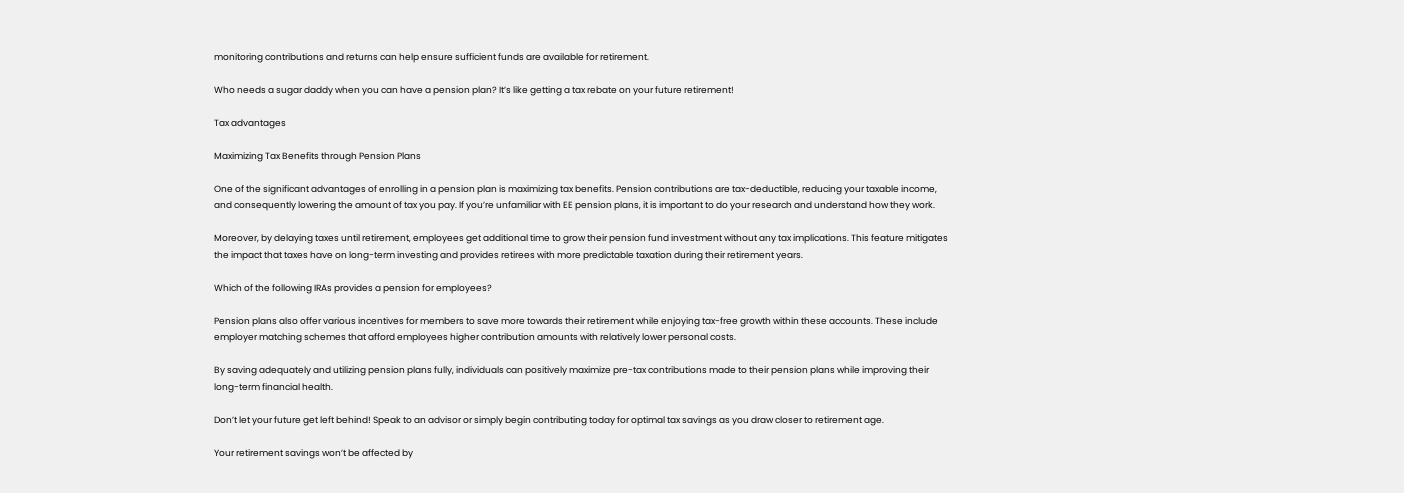monitoring contributions and returns can help ensure sufficient funds are available for retirement.

Who needs a sugar daddy when you can have a pension plan? It’s like getting a tax rebate on your future retirement!

Tax advantages

Maximizing Tax Benefits through Pension Plans

One of the significant advantages of enrolling in a pension plan is maximizing tax benefits. Pension contributions are tax-deductible, reducing your taxable income, and consequently lowering the amount of tax you pay. If you’re unfamiliar with EE pension plans, it is important to do your research and understand how they work.

Moreover, by delaying taxes until retirement, employees get additional time to grow their pension fund investment without any tax implications. This feature mitigates the impact that taxes have on long-term investing and provides retirees with more predictable taxation during their retirement years.

Which of the following IRAs provides a pension for employees?

Pension plans also offer various incentives for members to save more towards their retirement while enjoying tax-free growth within these accounts. These include employer matching schemes that afford employees higher contribution amounts with relatively lower personal costs.

By saving adequately and utilizing pension plans fully, individuals can positively maximize pre-tax contributions made to their pension plans while improving their long-term financial health.

Don’t let your future get left behind! Speak to an advisor or simply begin contributing today for optimal tax savings as you draw closer to retirement age.

Your retirement savings won’t be affected by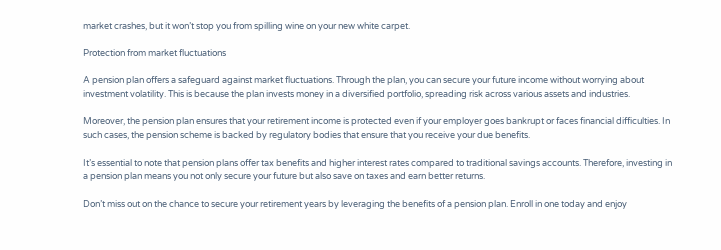market crashes, but it won’t stop you from spilling wine on your new white carpet.

Protection from market fluctuations

A pension plan offers a safeguard against market fluctuations. Through the plan, you can secure your future income without worrying about investment volatility. This is because the plan invests money in a diversified portfolio, spreading risk across various assets and industries.

Moreover, the pension plan ensures that your retirement income is protected even if your employer goes bankrupt or faces financial difficulties. In such cases, the pension scheme is backed by regulatory bodies that ensure that you receive your due benefits.

It’s essential to note that pension plans offer tax benefits and higher interest rates compared to traditional savings accounts. Therefore, investing in a pension plan means you not only secure your future but also save on taxes and earn better returns.

Don’t miss out on the chance to secure your retirement years by leveraging the benefits of a pension plan. Enroll in one today and enjoy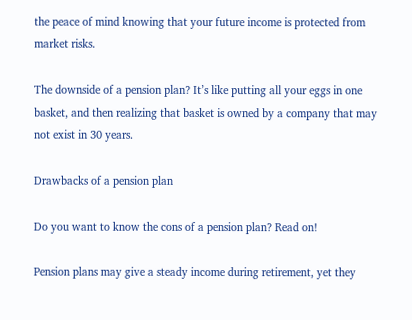the peace of mind knowing that your future income is protected from market risks.

The downside of a pension plan? It’s like putting all your eggs in one basket, and then realizing that basket is owned by a company that may not exist in 30 years.

Drawbacks of a pension plan

Do you want to know the cons of a pension plan? Read on!

Pension plans may give a steady income during retirement, yet they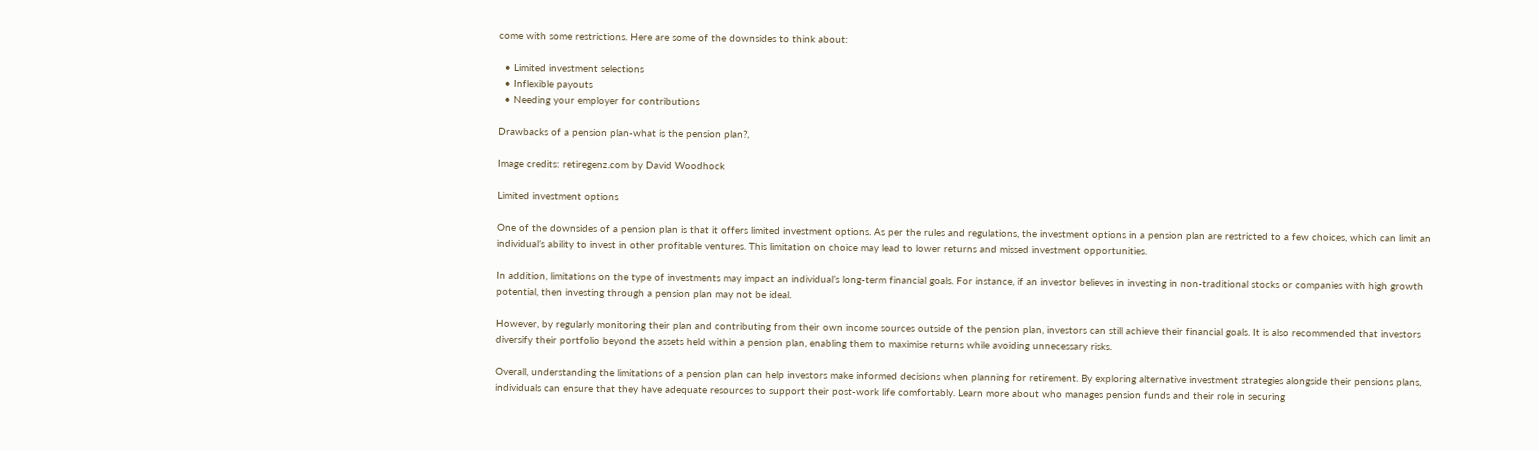come with some restrictions. Here are some of the downsides to think about:

  • Limited investment selections
  • Inflexible payouts
  • Needing your employer for contributions

Drawbacks of a pension plan-what is the pension plan?,

Image credits: retiregenz.com by David Woodhock

Limited investment options

One of the downsides of a pension plan is that it offers limited investment options. As per the rules and regulations, the investment options in a pension plan are restricted to a few choices, which can limit an individual’s ability to invest in other profitable ventures. This limitation on choice may lead to lower returns and missed investment opportunities.

In addition, limitations on the type of investments may impact an individual’s long-term financial goals. For instance, if an investor believes in investing in non-traditional stocks or companies with high growth potential, then investing through a pension plan may not be ideal.

However, by regularly monitoring their plan and contributing from their own income sources outside of the pension plan, investors can still achieve their financial goals. It is also recommended that investors diversify their portfolio beyond the assets held within a pension plan, enabling them to maximise returns while avoiding unnecessary risks.

Overall, understanding the limitations of a pension plan can help investors make informed decisions when planning for retirement. By exploring alternative investment strategies alongside their pensions plans, individuals can ensure that they have adequate resources to support their post-work life comfortably. Learn more about who manages pension funds and their role in securing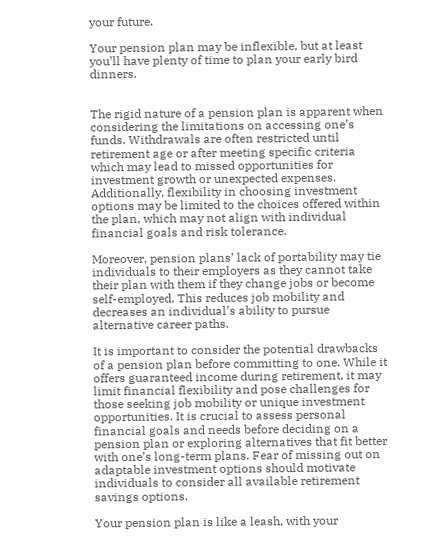your future.

Your pension plan may be inflexible, but at least you’ll have plenty of time to plan your early bird dinners.


The rigid nature of a pension plan is apparent when considering the limitations on accessing one’s funds. Withdrawals are often restricted until retirement age or after meeting specific criteria which may lead to missed opportunities for investment growth or unexpected expenses. Additionally, flexibility in choosing investment options may be limited to the choices offered within the plan, which may not align with individual financial goals and risk tolerance.

Moreover, pension plans’ lack of portability may tie individuals to their employers as they cannot take their plan with them if they change jobs or become self-employed. This reduces job mobility and decreases an individual’s ability to pursue alternative career paths.

It is important to consider the potential drawbacks of a pension plan before committing to one. While it offers guaranteed income during retirement, it may limit financial flexibility and pose challenges for those seeking job mobility or unique investment opportunities. It is crucial to assess personal financial goals and needs before deciding on a pension plan or exploring alternatives that fit better with one’s long-term plans. Fear of missing out on adaptable investment options should motivate individuals to consider all available retirement savings options.

Your pension plan is like a leash, with your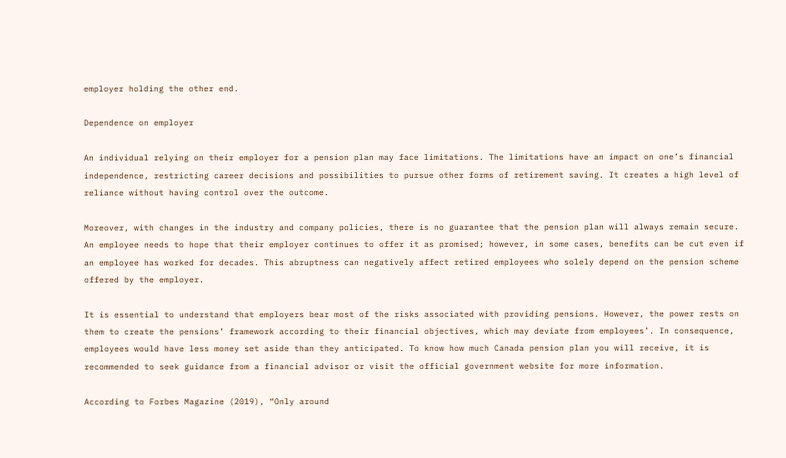employer holding the other end.

Dependence on employer

An individual relying on their employer for a pension plan may face limitations. The limitations have an impact on one’s financial independence, restricting career decisions and possibilities to pursue other forms of retirement saving. It creates a high level of reliance without having control over the outcome.

Moreover, with changes in the industry and company policies, there is no guarantee that the pension plan will always remain secure. An employee needs to hope that their employer continues to offer it as promised; however, in some cases, benefits can be cut even if an employee has worked for decades. This abruptness can negatively affect retired employees who solely depend on the pension scheme offered by the employer.

It is essential to understand that employers bear most of the risks associated with providing pensions. However, the power rests on them to create the pensions’ framework according to their financial objectives, which may deviate from employees’. In consequence, employees would have less money set aside than they anticipated. To know how much Canada pension plan you will receive, it is recommended to seek guidance from a financial advisor or visit the official government website for more information.

According to Forbes Magazine (2019), “Only around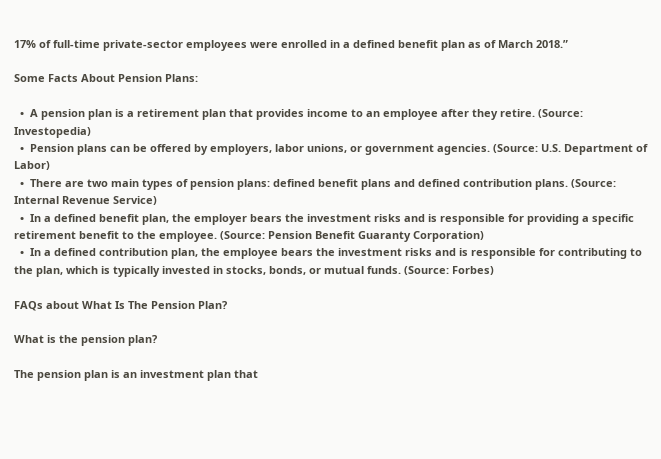17% of full-time private-sector employees were enrolled in a defined benefit plan as of March 2018.”

Some Facts About Pension Plans:

  •  A pension plan is a retirement plan that provides income to an employee after they retire. (Source: Investopedia)
  •  Pension plans can be offered by employers, labor unions, or government agencies. (Source: U.S. Department of Labor)
  •  There are two main types of pension plans: defined benefit plans and defined contribution plans. (Source: Internal Revenue Service)
  •  In a defined benefit plan, the employer bears the investment risks and is responsible for providing a specific retirement benefit to the employee. (Source: Pension Benefit Guaranty Corporation)
  •  In a defined contribution plan, the employee bears the investment risks and is responsible for contributing to the plan, which is typically invested in stocks, bonds, or mutual funds. (Source: Forbes)

FAQs about What Is The Pension Plan?

What is the pension plan?

The pension plan is an investment plan that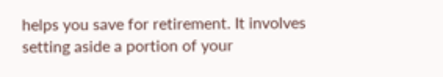helps you save for retirement. It involves setting aside a portion of your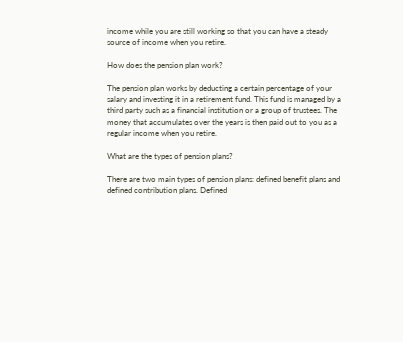income while you are still working so that you can have a steady source of income when you retire.

How does the pension plan work?

The pension plan works by deducting a certain percentage of your salary and investing it in a retirement fund. This fund is managed by a third party such as a financial institution or a group of trustees. The money that accumulates over the years is then paid out to you as a regular income when you retire.

What are the types of pension plans?

There are two main types of pension plans: defined benefit plans and defined contribution plans. Defined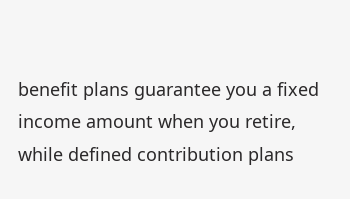benefit plans guarantee you a fixed income amount when you retire, while defined contribution plans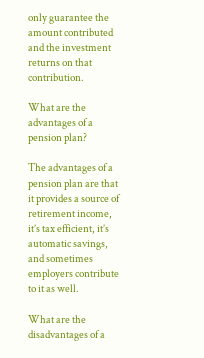only guarantee the amount contributed and the investment returns on that contribution.

What are the advantages of a pension plan?

The advantages of a pension plan are that it provides a source of retirement income, it’s tax efficient, it’s automatic savings, and sometimes employers contribute to it as well.

What are the disadvantages of a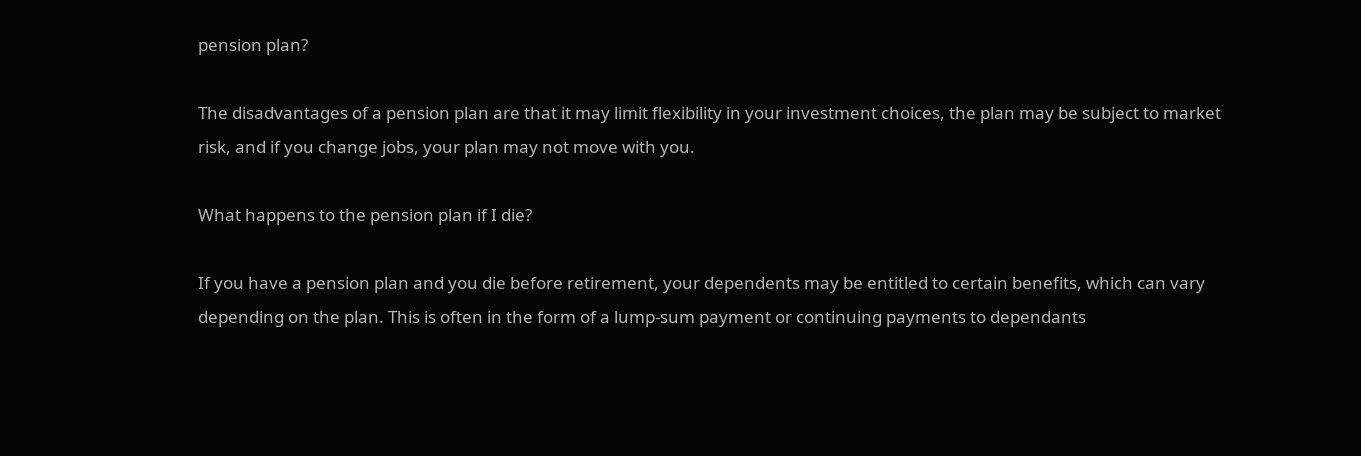pension plan?

The disadvantages of a pension plan are that it may limit flexibility in your investment choices, the plan may be subject to market risk, and if you change jobs, your plan may not move with you.

What happens to the pension plan if I die?

If you have a pension plan and you die before retirement, your dependents may be entitled to certain benefits, which can vary depending on the plan. This is often in the form of a lump-sum payment or continuing payments to dependants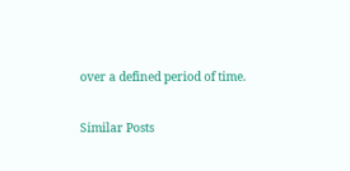over a defined period of time.

Similar Posts